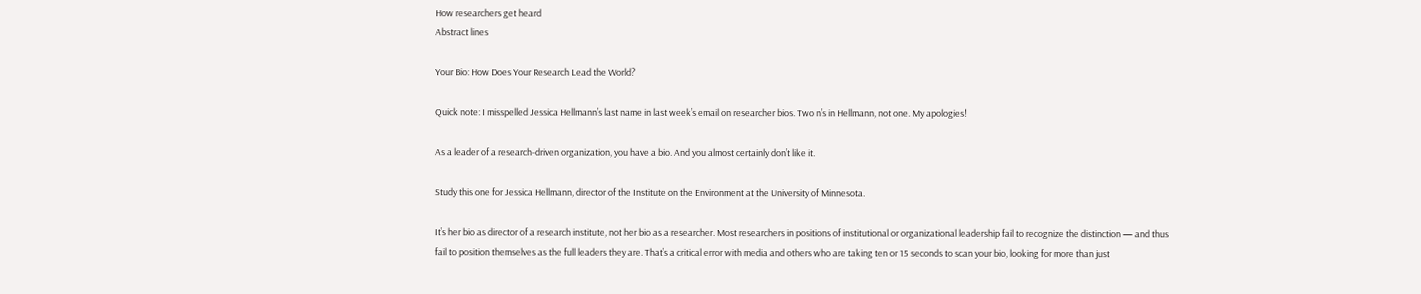How researchers get heard
Abstract lines

Your Bio: How Does Your Research Lead the World?

Quick note: I misspelled Jessica Hellmann’s last name in last week’s email on researcher bios. Two n’s in Hellmann, not one. My apologies!

As a leader of a research-driven organization, you have a bio. And you almost certainly don’t like it.

Study this one for Jessica Hellmann, director of the Institute on the Environment at the University of Minnesota.

It’s her bio as director of a research institute, not her bio as a researcher. Most researchers in positions of institutional or organizational leadership fail to recognize the distinction — and thus fail to position themselves as the full leaders they are. That’s a critical error with media and others who are taking ten or 15 seconds to scan your bio, looking for more than just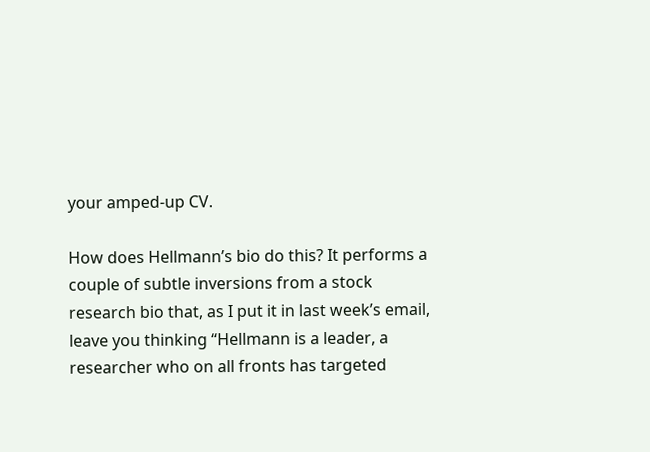your amped-up CV.

How does Hellmann’s bio do this? It performs a couple of subtle inversions from a stock research bio that, as I put it in last week’s email, leave you thinking “Hellmann is a leader, a researcher who on all fronts has targeted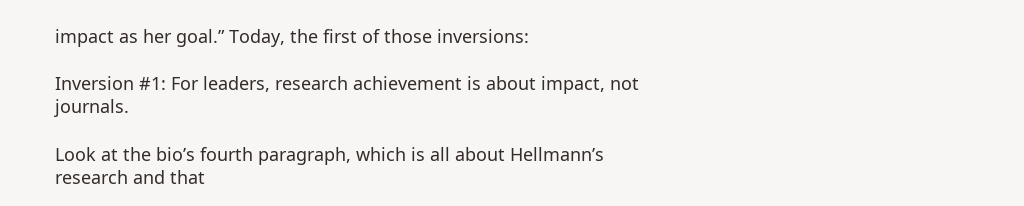impact as her goal.” Today, the first of those inversions:

Inversion #1: For leaders, research achievement is about impact, not journals.

Look at the bio’s fourth paragraph, which is all about Hellmann’s research and that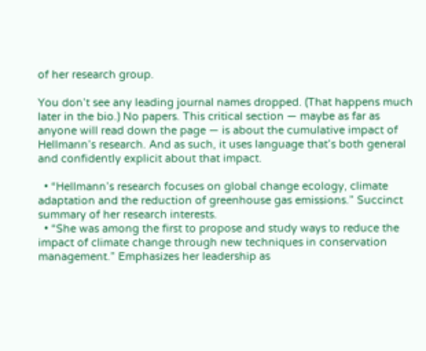of her research group.

You don’t see any leading journal names dropped. (That happens much later in the bio.) No papers. This critical section — maybe as far as anyone will read down the page — is about the cumulative impact of Hellmann’s research. And as such, it uses language that’s both general and confidently explicit about that impact.

  • “Hellmann’s research focuses on global change ecology, climate adaptation and the reduction of greenhouse gas emissions.” Succinct summary of her research interests.
  • “She was among the first to propose and study ways to reduce the impact of climate change through new techniques in conservation management.” Emphasizes her leadership as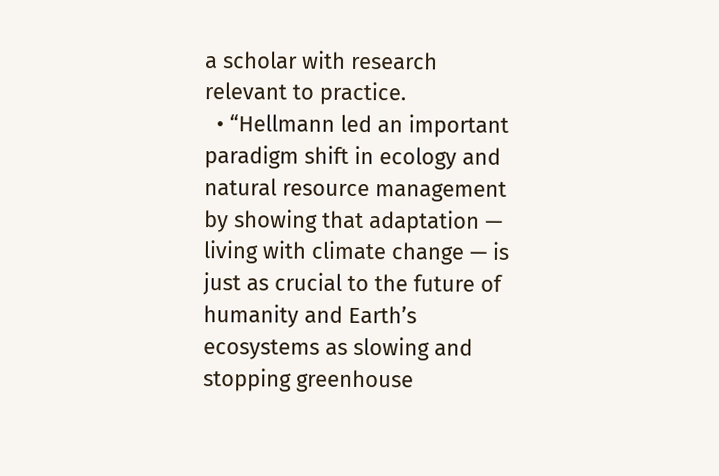a scholar with research relevant to practice.
  • “Hellmann led an important paradigm shift in ecology and natural resource management by showing that adaptation — living with climate change — is just as crucial to the future of humanity and Earth’s ecosystems as slowing and stopping greenhouse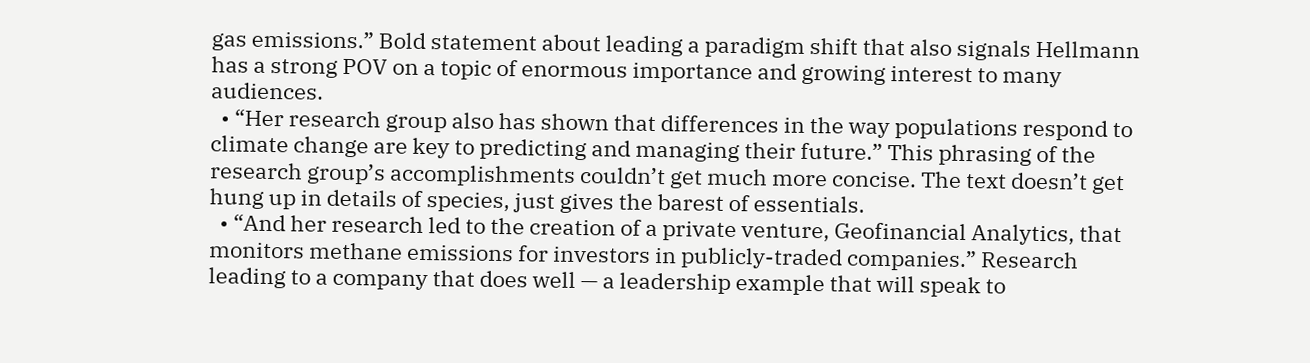gas emissions.” Bold statement about leading a paradigm shift that also signals Hellmann has a strong POV on a topic of enormous importance and growing interest to many audiences.
  • “Her research group also has shown that differences in the way populations respond to climate change are key to predicting and managing their future.” This phrasing of the research group’s accomplishments couldn’t get much more concise. The text doesn’t get hung up in details of species, just gives the barest of essentials.
  • “And her research led to the creation of a private venture, Geofinancial Analytics, that monitors methane emissions for investors in publicly-traded companies.” Research leading to a company that does well — a leadership example that will speak to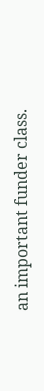an important funder class.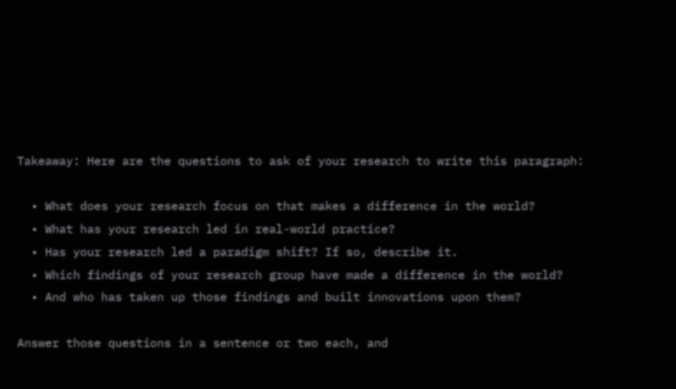Takeaway: Here are the questions to ask of your research to write this paragraph:

  • What does your research focus on that makes a difference in the world?
  • What has your research led in real-world practice?
  • Has your research led a paradigm shift? If so, describe it.
  • Which findings of your research group have made a difference in the world?
  • And who has taken up those findings and built innovations upon them?

Answer those questions in a sentence or two each, and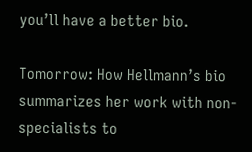you’ll have a better bio.

Tomorrow: How Hellmann’s bio summarizes her work with non-specialists to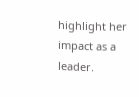highlight her impact as a leader.